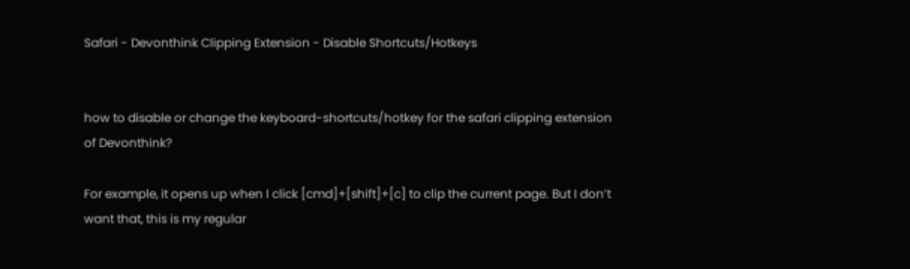Safari - Devonthink Clipping Extension - Disable Shortcuts/Hotkeys


how to disable or change the keyboard-shortcuts/hotkey for the safari clipping extension of Devonthink?

For example, it opens up when I click [cmd]+[shift]+[c] to clip the current page. But I don’t want that, this is my regular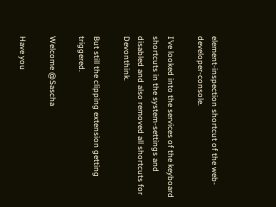element-inspection shortcut of the web-developer-console.

I’ve looked into the services of the keyboard shortcuts in the system-settings and disabled and also removed all shortcuts for Devonthink.

But still the clipping extension getting triggered.

Welcome @Sascha

Have you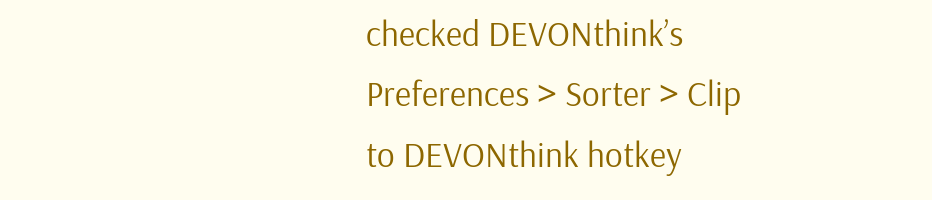checked DEVONthink’s Preferences > Sorter > Clip to DEVONthink hotkey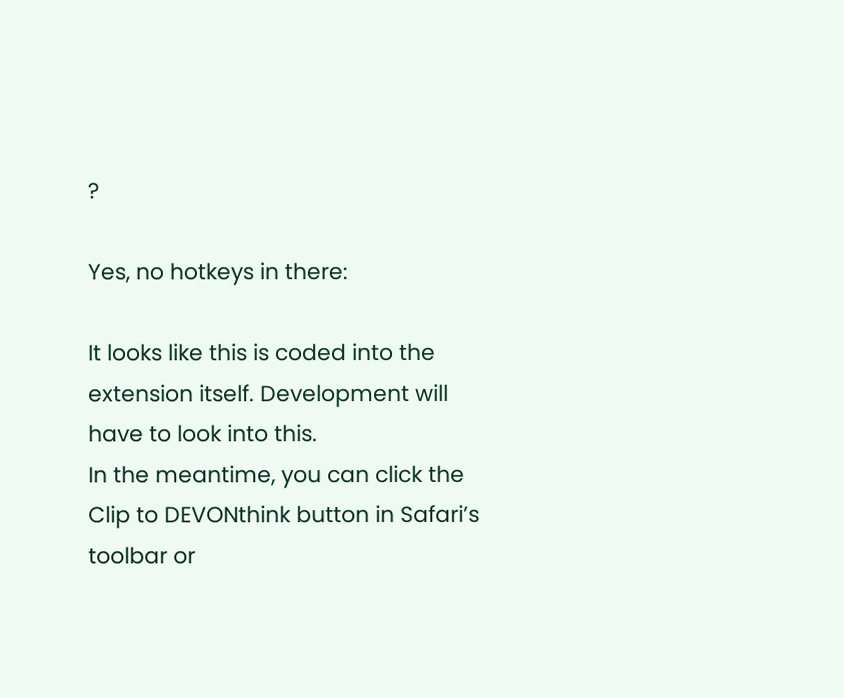?

Yes, no hotkeys in there:

It looks like this is coded into the extension itself. Development will have to look into this.
In the meantime, you can click the Clip to DEVONthink button in Safari’s toolbar or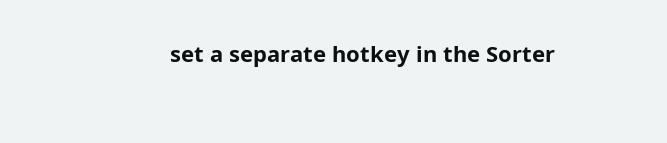set a separate hotkey in the Sorter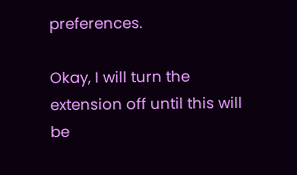preferences.

Okay, I will turn the extension off until this will be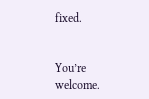fixed.


You’re welcome.